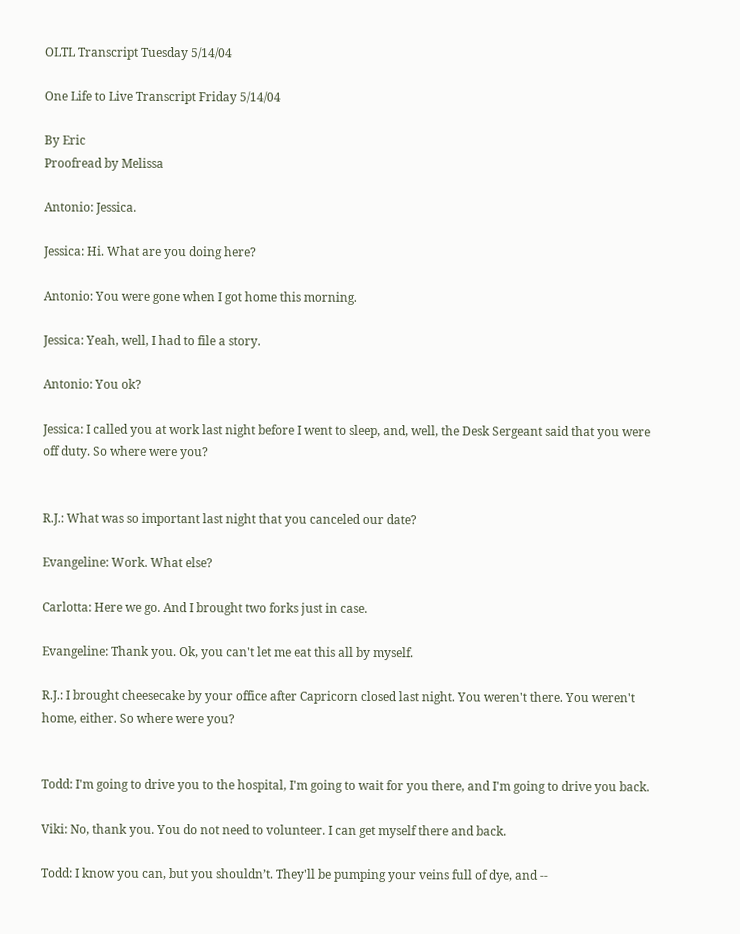OLTL Transcript Tuesday 5/14/04

One Life to Live Transcript Friday 5/14/04

By Eric
Proofread by Melissa

Antonio: Jessica.

Jessica: Hi. What are you doing here?

Antonio: You were gone when I got home this morning.

Jessica: Yeah, well, I had to file a story.

Antonio: You ok?

Jessica: I called you at work last night before I went to sleep, and, well, the Desk Sergeant said that you were off duty. So where were you?


R.J.: What was so important last night that you canceled our date?

Evangeline: Work. What else?

Carlotta: Here we go. And I brought two forks just in case.

Evangeline: Thank you. Ok, you can't let me eat this all by myself.

R.J.: I brought cheesecake by your office after Capricorn closed last night. You weren't there. You weren't home, either. So where were you?


Todd: I'm going to drive you to the hospital, I'm going to wait for you there, and I'm going to drive you back.

Viki: No, thank you. You do not need to volunteer. I can get myself there and back.

Todd: I know you can, but you shouldn’t. They'll be pumping your veins full of dye, and --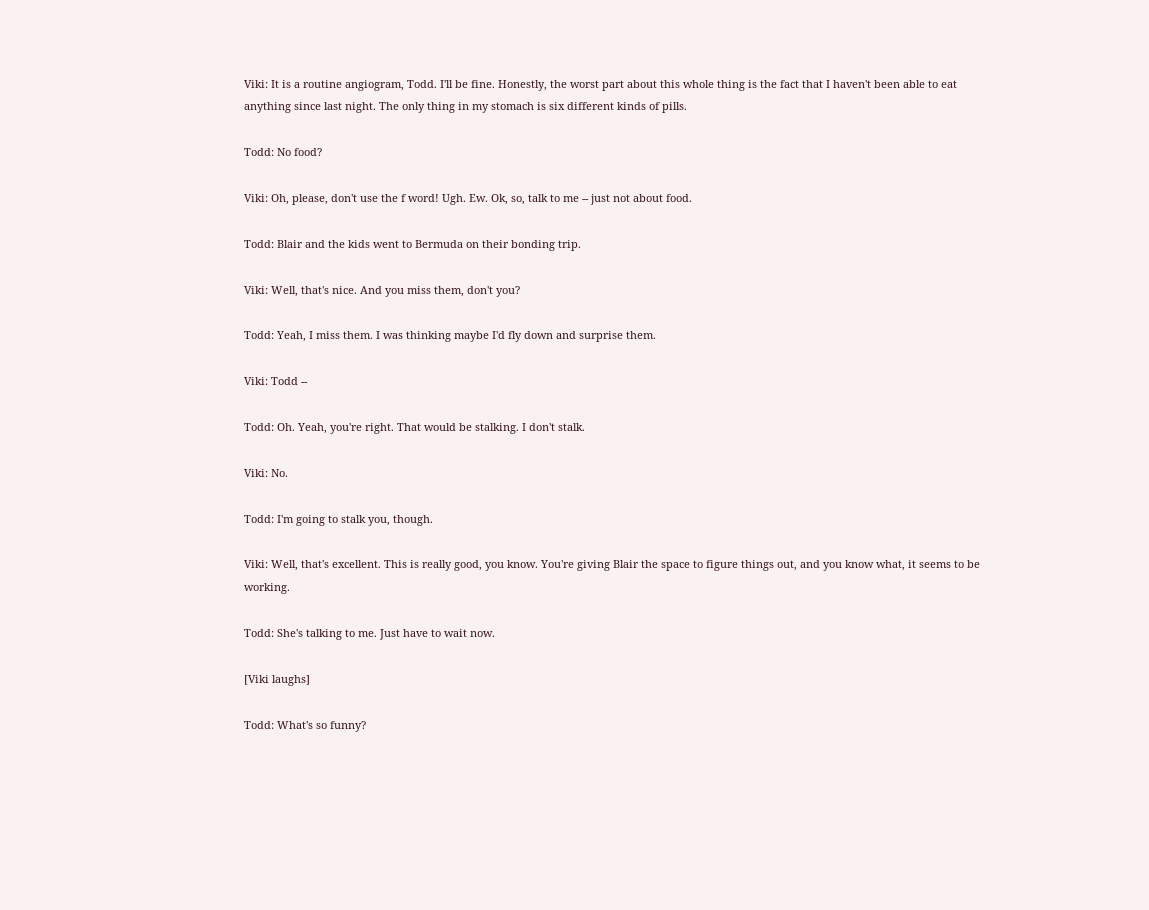Viki: It is a routine angiogram, Todd. I'll be fine. Honestly, the worst part about this whole thing is the fact that I haven't been able to eat anything since last night. The only thing in my stomach is six different kinds of pills.

Todd: No food?

Viki: Oh, please, don't use the f word! Ugh. Ew. Ok, so, talk to me -- just not about food.

Todd: Blair and the kids went to Bermuda on their bonding trip.

Viki: Well, that's nice. And you miss them, don't you?

Todd: Yeah, I miss them. I was thinking maybe I'd fly down and surprise them.

Viki: Todd --

Todd: Oh. Yeah, you're right. That would be stalking. I don't stalk.

Viki: No.

Todd: I'm going to stalk you, though.

Viki: Well, that's excellent. This is really good, you know. You're giving Blair the space to figure things out, and you know what, it seems to be working.

Todd: She's talking to me. Just have to wait now.

[Viki laughs]

Todd: What's so funny?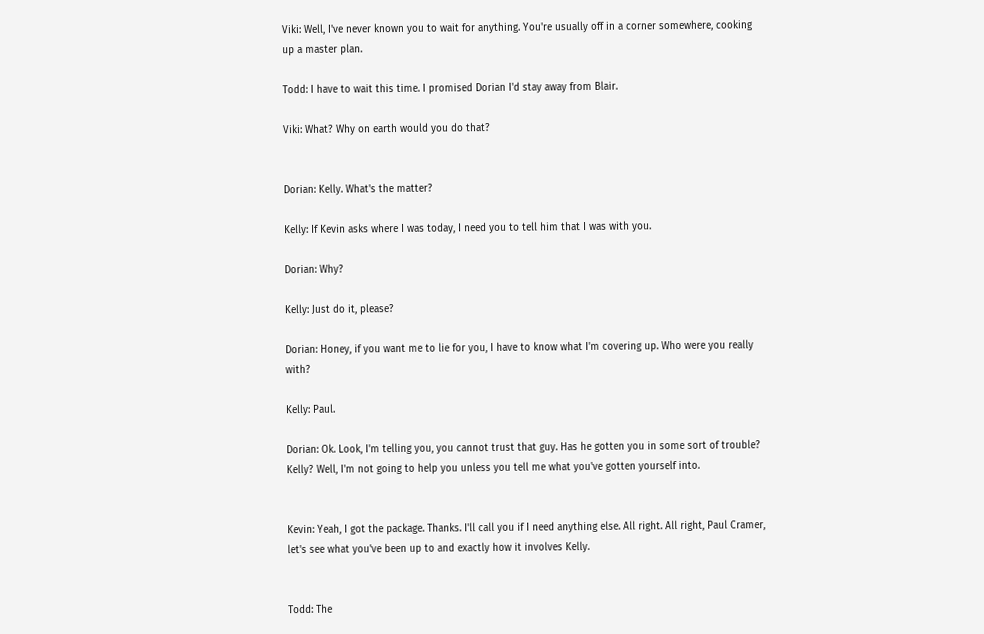Viki: Well, I've never known you to wait for anything. You're usually off in a corner somewhere, cooking up a master plan.

Todd: I have to wait this time. I promised Dorian I'd stay away from Blair.

Viki: What? Why on earth would you do that?


Dorian: Kelly. What's the matter?

Kelly: If Kevin asks where I was today, I need you to tell him that I was with you.

Dorian: Why?

Kelly: Just do it, please?

Dorian: Honey, if you want me to lie for you, I have to know what I'm covering up. Who were you really with?

Kelly: Paul.

Dorian: Ok. Look, I'm telling you, you cannot trust that guy. Has he gotten you in some sort of trouble? Kelly? Well, I'm not going to help you unless you tell me what you've gotten yourself into.


Kevin: Yeah, I got the package. Thanks. I'll call you if I need anything else. All right. All right, Paul Cramer, let's see what you've been up to and exactly how it involves Kelly.


Todd: The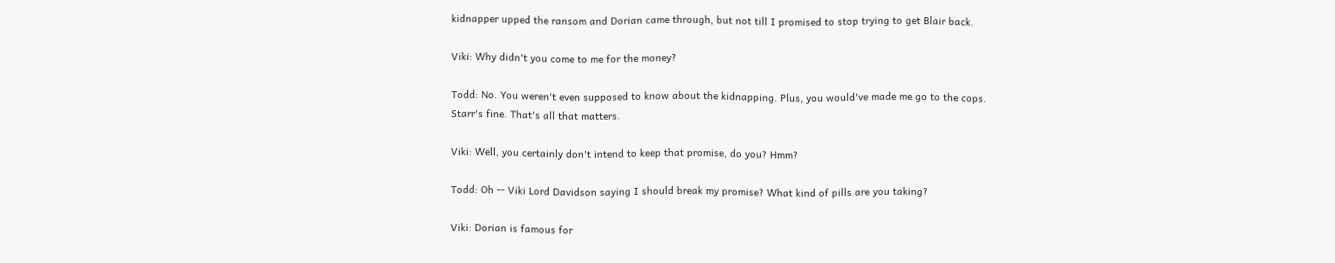kidnapper upped the ransom and Dorian came through, but not till I promised to stop trying to get Blair back.

Viki: Why didn't you come to me for the money?

Todd: No. You weren't even supposed to know about the kidnapping. Plus, you would've made me go to the cops. Starr's fine. That's all that matters.

Viki: Well, you certainly don't intend to keep that promise, do you? Hmm?

Todd: Oh -- Viki Lord Davidson saying I should break my promise? What kind of pills are you taking?

Viki: Dorian is famous for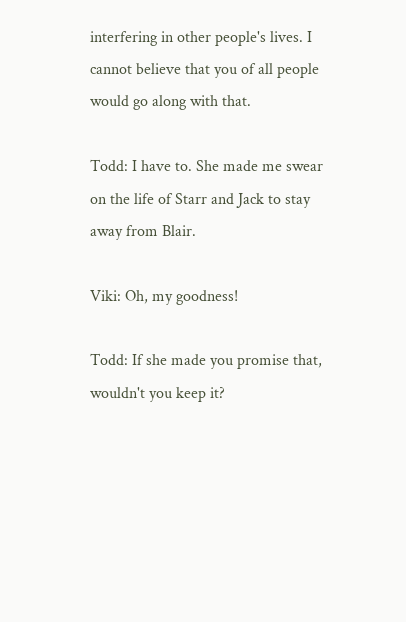interfering in other people's lives. I cannot believe that you of all people would go along with that.

Todd: I have to. She made me swear on the life of Starr and Jack to stay away from Blair.

Viki: Oh, my goodness!

Todd: If she made you promise that, wouldn't you keep it?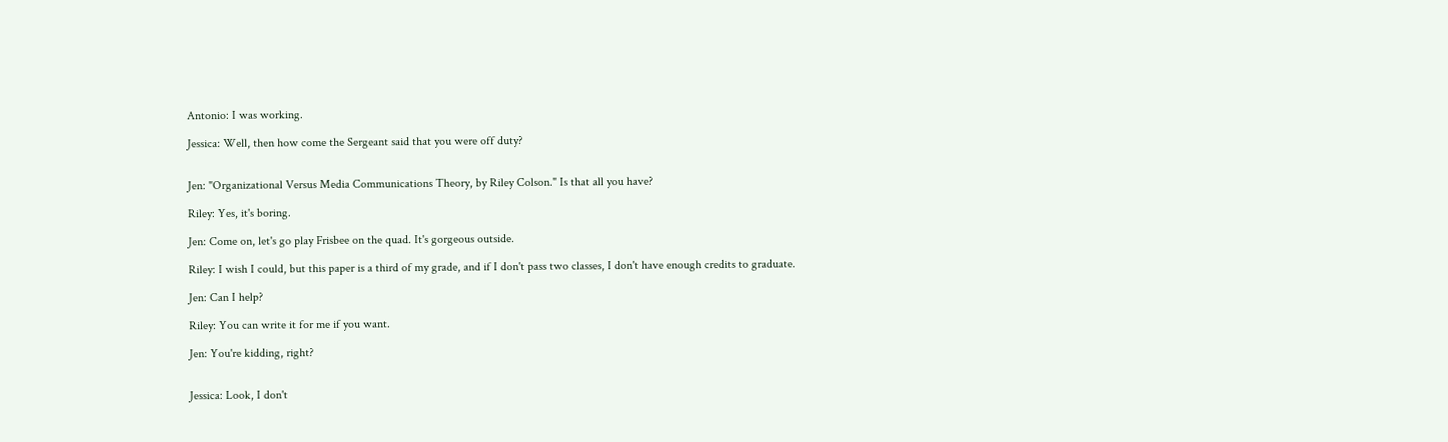Antonio: I was working.

Jessica: Well, then how come the Sergeant said that you were off duty?


Jen: "Organizational Versus Media Communications Theory, by Riley Colson." Is that all you have?

Riley: Yes, it's boring.

Jen: Come on, let's go play Frisbee on the quad. It's gorgeous outside.

Riley: I wish I could, but this paper is a third of my grade, and if I don't pass two classes, I don't have enough credits to graduate.

Jen: Can I help?

Riley: You can write it for me if you want.

Jen: You're kidding, right?


Jessica: Look, I don't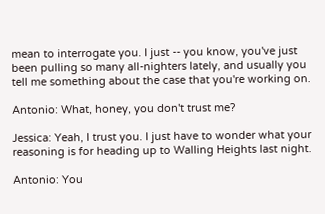mean to interrogate you. I just -- you know, you've just been pulling so many all-nighters lately, and usually you tell me something about the case that you're working on.

Antonio: What, honey, you don't trust me?

Jessica: Yeah, I trust you. I just have to wonder what your reasoning is for heading up to Walling Heights last night.

Antonio: You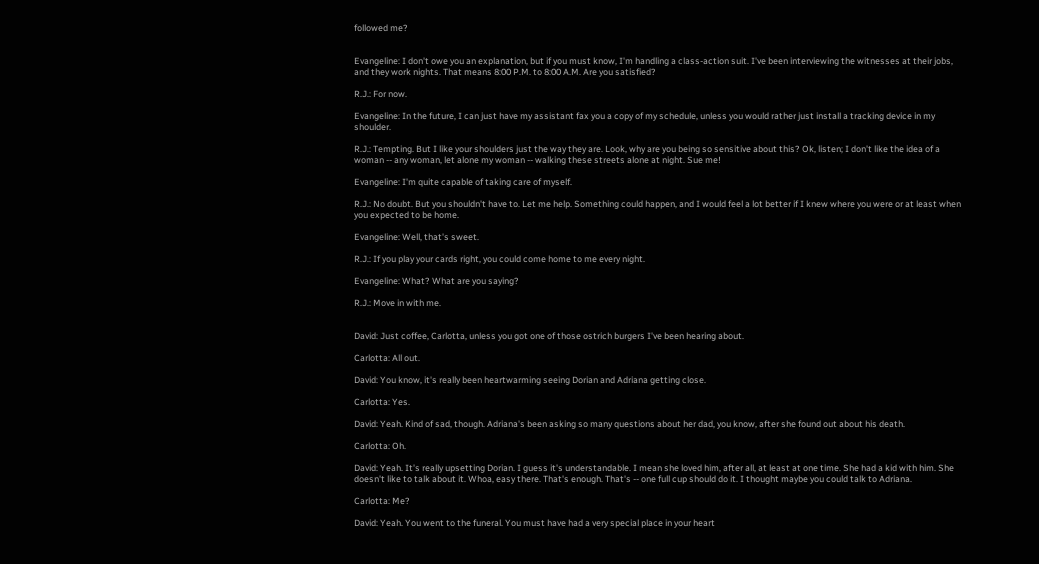followed me?


Evangeline: I don't owe you an explanation, but if you must know, I'm handling a class-action suit. I've been interviewing the witnesses at their jobs, and they work nights. That means 8:00 P.M. to 8:00 A.M. Are you satisfied?

R.J.: For now.

Evangeline: In the future, I can just have my assistant fax you a copy of my schedule, unless you would rather just install a tracking device in my shoulder.

R.J.: Tempting. But I like your shoulders just the way they are. Look, why are you being so sensitive about this? Ok, listen; I don't like the idea of a woman -- any woman, let alone my woman -- walking these streets alone at night. Sue me!

Evangeline: I'm quite capable of taking care of myself.

R.J.: No doubt. But you shouldn't have to. Let me help. Something could happen, and I would feel a lot better if I knew where you were or at least when you expected to be home.

Evangeline: Well, that's sweet.

R.J.: If you play your cards right, you could come home to me every night.

Evangeline: What? What are you saying?

R.J.: Move in with me.


David: Just coffee, Carlotta, unless you got one of those ostrich burgers I've been hearing about.

Carlotta: All out.

David: You know, it's really been heartwarming seeing Dorian and Adriana getting close.

Carlotta: Yes.

David: Yeah. Kind of sad, though. Adriana's been asking so many questions about her dad, you know, after she found out about his death.

Carlotta: Oh.

David: Yeah. It's really upsetting Dorian. I guess it's understandable. I mean she loved him, after all, at least at one time. She had a kid with him. She doesn't like to talk about it. Whoa, easy there. That's enough. That's -- one full cup should do it. I thought maybe you could talk to Adriana.

Carlotta: Me?

David: Yeah. You went to the funeral. You must have had a very special place in your heart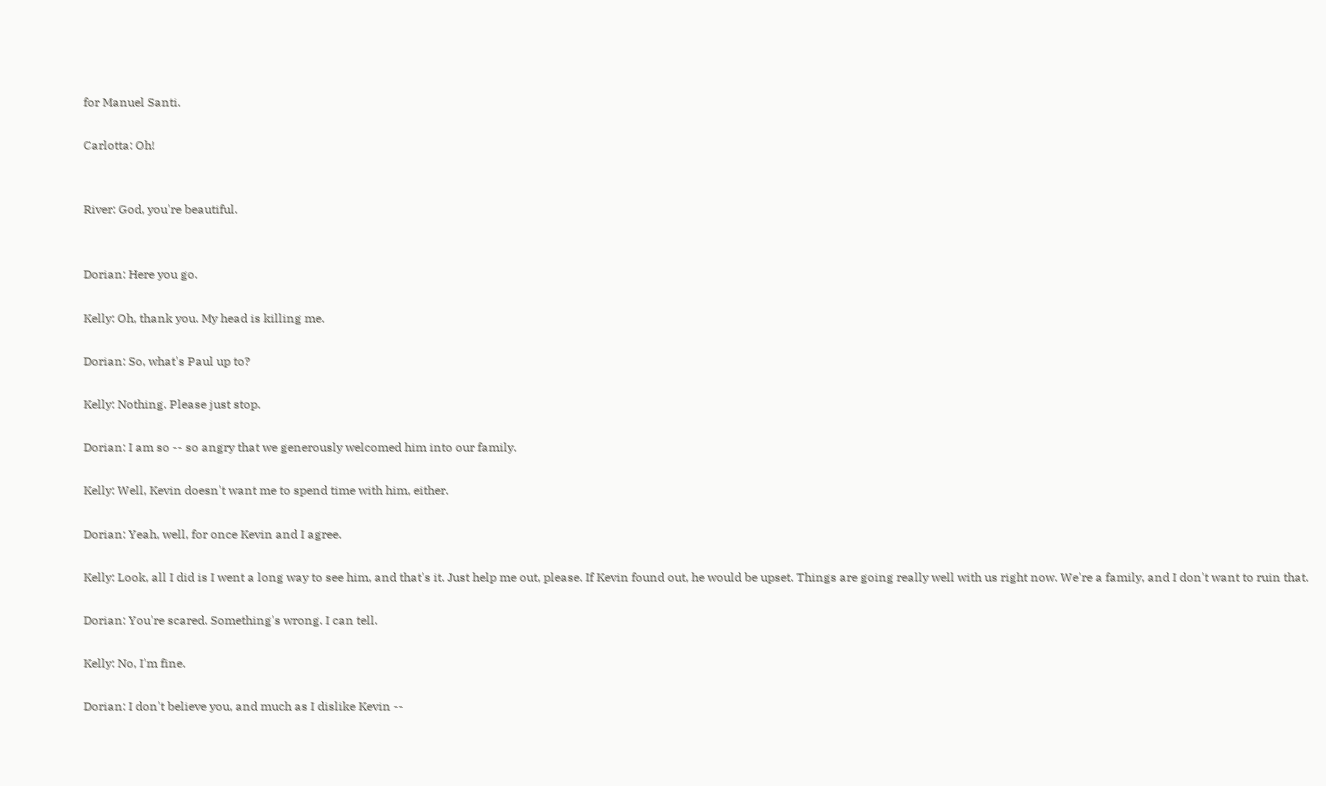for Manuel Santi.

Carlotta: Oh!


River: God, you're beautiful.


Dorian: Here you go.

Kelly: Oh, thank you. My head is killing me.

Dorian: So, what's Paul up to?

Kelly: Nothing. Please just stop.

Dorian: I am so -- so angry that we generously welcomed him into our family.

Kelly: Well, Kevin doesn't want me to spend time with him, either.

Dorian: Yeah, well, for once Kevin and I agree.

Kelly: Look, all I did is I went a long way to see him, and that's it. Just help me out, please. If Kevin found out, he would be upset. Things are going really well with us right now. We're a family, and I don't want to ruin that.

Dorian: You're scared. Something's wrong. I can tell.

Kelly: No, I'm fine.

Dorian: I don't believe you, and much as I dislike Kevin --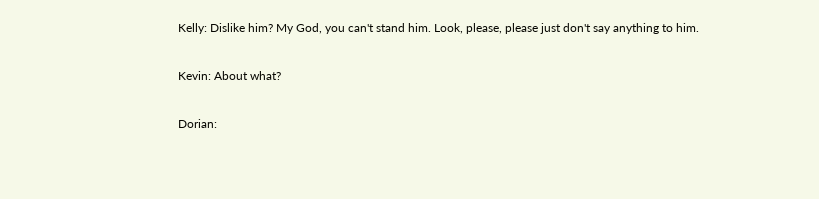Kelly: Dislike him? My God, you can't stand him. Look, please, please just don't say anything to him.

Kevin: About what?

Dorian: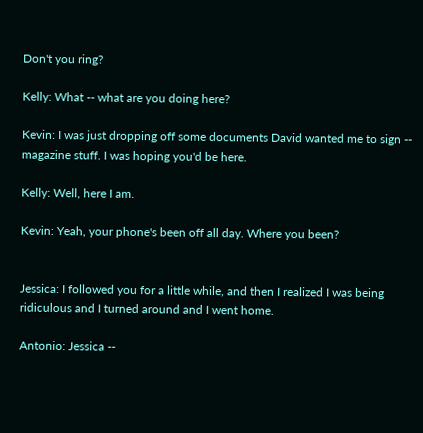Don't you ring?

Kelly: What -- what are you doing here?

Kevin: I was just dropping off some documents David wanted me to sign -- magazine stuff. I was hoping you'd be here.

Kelly: Well, here I am.

Kevin: Yeah, your phone's been off all day. Where you been?


Jessica: I followed you for a little while, and then I realized I was being ridiculous and I turned around and I went home.

Antonio: Jessica --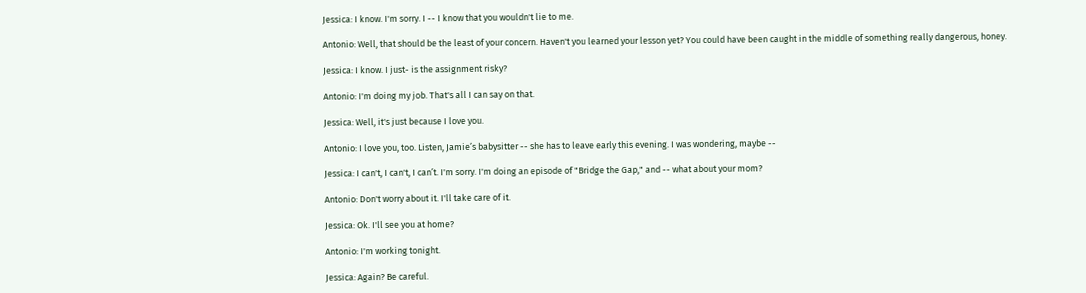Jessica: I know. I'm sorry. I -- I know that you wouldn't lie to me.

Antonio: Well, that should be the least of your concern. Haven't you learned your lesson yet? You could have been caught in the middle of something really dangerous, honey.

Jessica: I know. I just- is the assignment risky?

Antonio: I'm doing my job. That's all I can say on that.

Jessica: Well, it's just because I love you.

Antonio: I love you, too. Listen, Jamie’s babysitter -- she has to leave early this evening. I was wondering, maybe --

Jessica: I can't, I can't, I can’t. I'm sorry. I'm doing an episode of "Bridge the Gap," and -- what about your mom?

Antonio: Don't worry about it. I'll take care of it.

Jessica: Ok. I'll see you at home?

Antonio: I'm working tonight.

Jessica: Again? Be careful.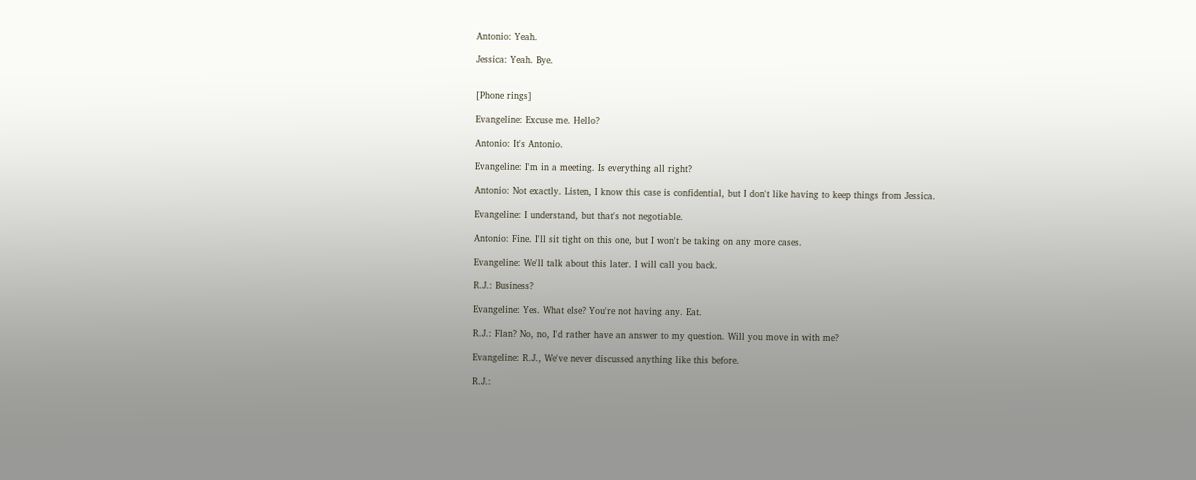Antonio: Yeah.

Jessica: Yeah. Bye.


[Phone rings]

Evangeline: Excuse me. Hello?

Antonio: It's Antonio.

Evangeline: I'm in a meeting. Is everything all right?

Antonio: Not exactly. Listen, I know this case is confidential, but I don't like having to keep things from Jessica.

Evangeline: I understand, but that's not negotiable.

Antonio: Fine. I'll sit tight on this one, but I won't be taking on any more cases.

Evangeline: We'll talk about this later. I will call you back.

R.J.: Business?

Evangeline: Yes. What else? You're not having any. Eat.

R.J.: Flan? No, no, I'd rather have an answer to my question. Will you move in with me?

Evangeline: R.J., We've never discussed anything like this before.

R.J.: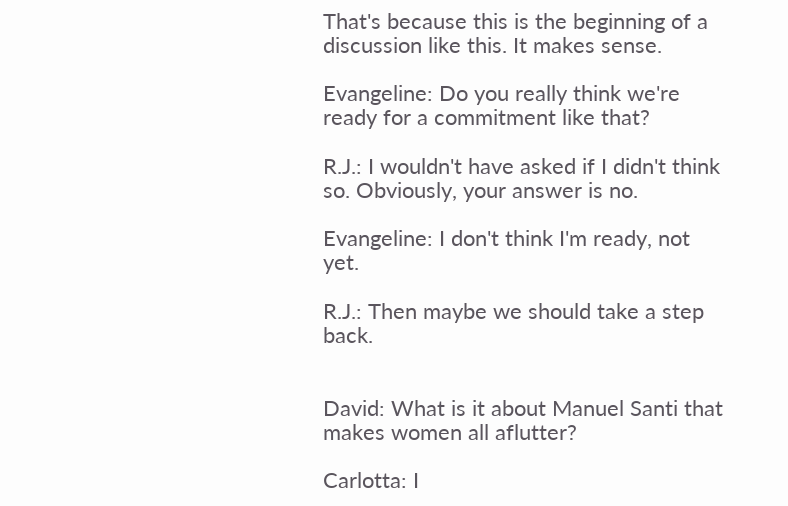That's because this is the beginning of a discussion like this. It makes sense.

Evangeline: Do you really think we're ready for a commitment like that?

R.J.: I wouldn't have asked if I didn't think so. Obviously, your answer is no.

Evangeline: I don't think I'm ready, not yet.

R.J.: Then maybe we should take a step back.


David: What is it about Manuel Santi that makes women all aflutter?

Carlotta: I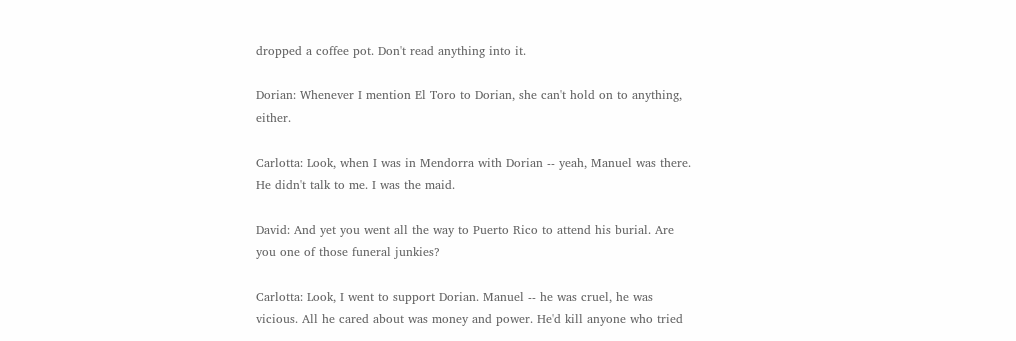dropped a coffee pot. Don't read anything into it.

Dorian: Whenever I mention El Toro to Dorian, she can't hold on to anything, either.

Carlotta: Look, when I was in Mendorra with Dorian -- yeah, Manuel was there. He didn't talk to me. I was the maid.

David: And yet you went all the way to Puerto Rico to attend his burial. Are you one of those funeral junkies?

Carlotta: Look, I went to support Dorian. Manuel -- he was cruel, he was vicious. All he cared about was money and power. He'd kill anyone who tried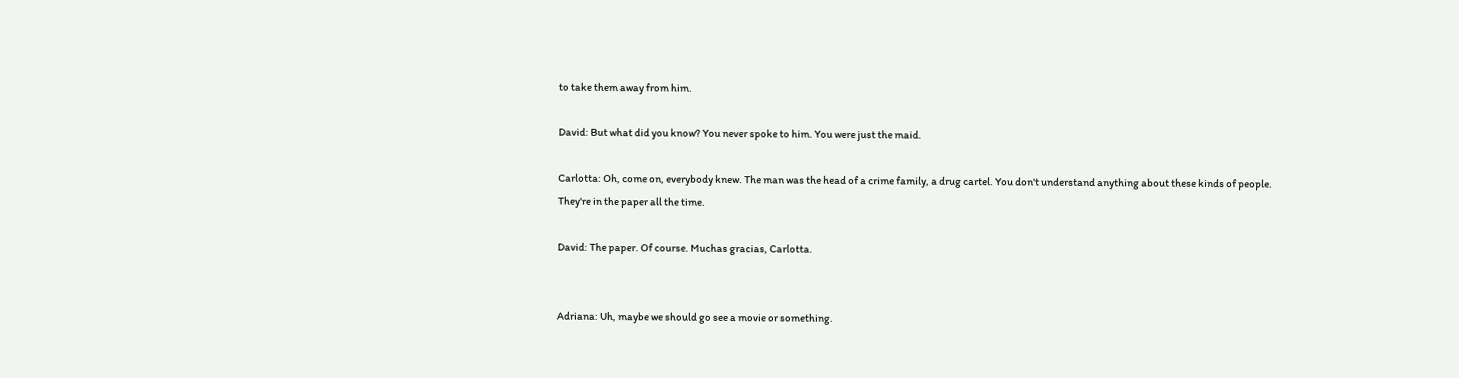to take them away from him.

David: But what did you know? You never spoke to him. You were just the maid.

Carlotta: Oh, come on, everybody knew. The man was the head of a crime family, a drug cartel. You don't understand anything about these kinds of people. They're in the paper all the time.

David: The paper. Of course. Muchas gracias, Carlotta.


Adriana: Uh, maybe we should go see a movie or something.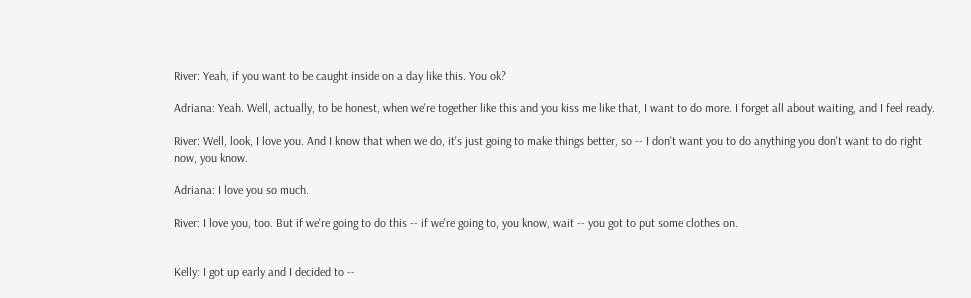River: Yeah, if you want to be caught inside on a day like this. You ok?

Adriana: Yeah. Well, actually, to be honest, when we're together like this and you kiss me like that, I want to do more. I forget all about waiting, and I feel ready.

River: Well, look, I love you. And I know that when we do, it's just going to make things better, so -- I don't want you to do anything you don't want to do right now, you know.

Adriana: I love you so much.

River: I love you, too. But if we're going to do this -- if we're going to, you know, wait -- you got to put some clothes on.


Kelly: I got up early and I decided to --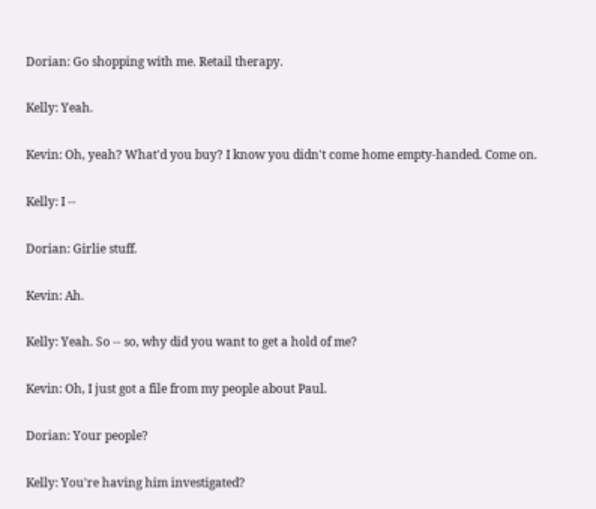Dorian: Go shopping with me. Retail therapy.

Kelly: Yeah.

Kevin: Oh, yeah? What'd you buy? I know you didn't come home empty-handed. Come on.

Kelly: I --

Dorian: Girlie stuff.

Kevin: Ah.

Kelly: Yeah. So -- so, why did you want to get a hold of me?

Kevin: Oh, I just got a file from my people about Paul.

Dorian: Your people?

Kelly: You're having him investigated?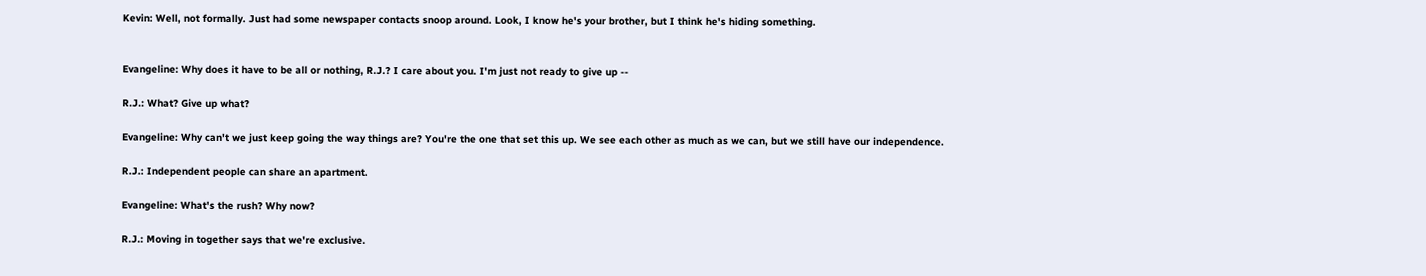Kevin: Well, not formally. Just had some newspaper contacts snoop around. Look, I know he's your brother, but I think he's hiding something.


Evangeline: Why does it have to be all or nothing, R.J.? I care about you. I'm just not ready to give up --

R.J.: What? Give up what?

Evangeline: Why can't we just keep going the way things are? You're the one that set this up. We see each other as much as we can, but we still have our independence.

R.J.: Independent people can share an apartment.

Evangeline: What's the rush? Why now?

R.J.: Moving in together says that we're exclusive.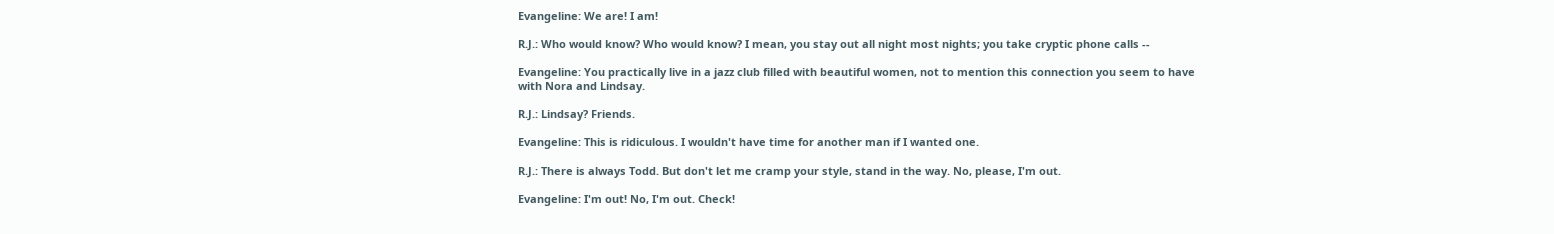Evangeline: We are! I am!

R.J.: Who would know? Who would know? I mean, you stay out all night most nights; you take cryptic phone calls --

Evangeline: You practically live in a jazz club filled with beautiful women, not to mention this connection you seem to have with Nora and Lindsay.

R.J.: Lindsay? Friends.

Evangeline: This is ridiculous. I wouldn't have time for another man if I wanted one.

R.J.: There is always Todd. But don't let me cramp your style, stand in the way. No, please, I'm out.

Evangeline: I'm out! No, I'm out. Check!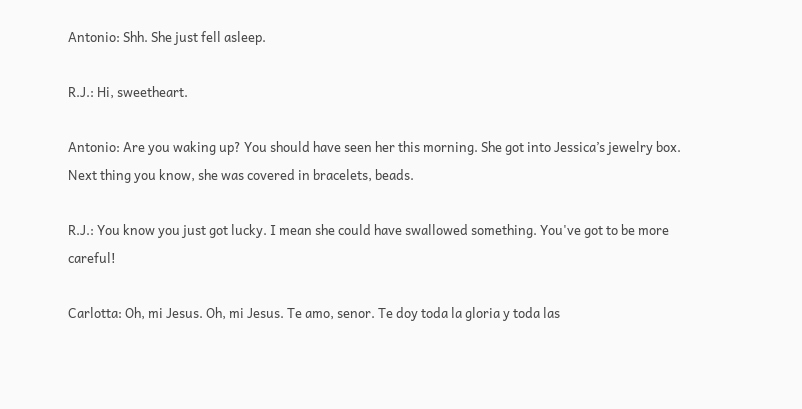Antonio: Shh. She just fell asleep.

R.J.: Hi, sweetheart.

Antonio: Are you waking up? You should have seen her this morning. She got into Jessica’s jewelry box. Next thing you know, she was covered in bracelets, beads.

R.J.: You know you just got lucky. I mean she could have swallowed something. You've got to be more careful!

Carlotta: Oh, mi Jesus. Oh, mi Jesus. Te amo, senor. Te doy toda la gloria y toda las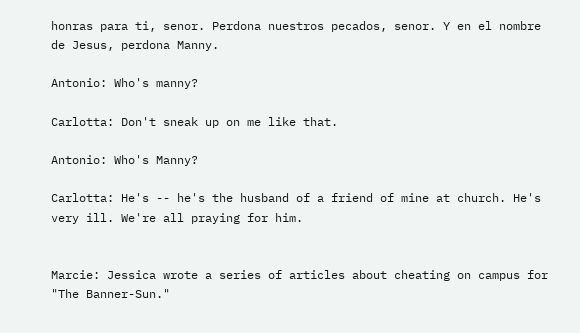honras para ti, senor. Perdona nuestros pecados, senor. Y en el nombre de Jesus, perdona Manny.

Antonio: Who's manny?

Carlotta: Don't sneak up on me like that.

Antonio: Who's Manny?

Carlotta: He's -- he's the husband of a friend of mine at church. He's very ill. We're all praying for him.


Marcie: Jessica wrote a series of articles about cheating on campus for "The Banner-Sun."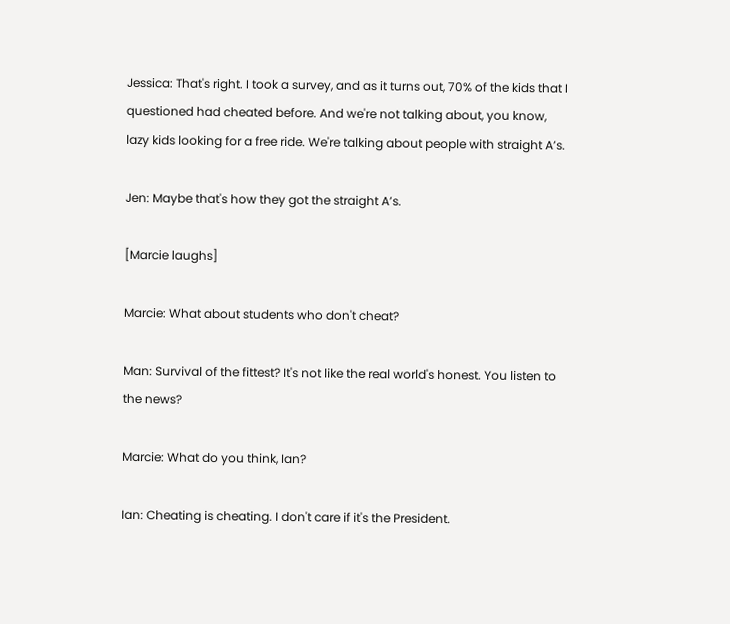Jessica: That's right. I took a survey, and as it turns out, 70% of the kids that I questioned had cheated before. And we're not talking about, you know, lazy kids looking for a free ride. We're talking about people with straight A’s.

Jen: Maybe that's how they got the straight A’s.

[Marcie laughs]

Marcie: What about students who don't cheat?

Man: Survival of the fittest? It's not like the real world's honest. You listen to the news?

Marcie: What do you think, Ian?

Ian: Cheating is cheating. I don't care if it's the President.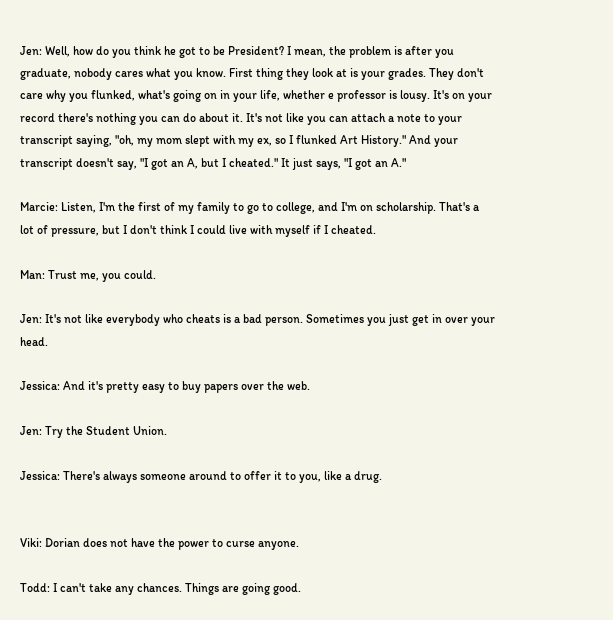Jen: Well, how do you think he got to be President? I mean, the problem is after you graduate, nobody cares what you know. First thing they look at is your grades. They don't care why you flunked, what's going on in your life, whether e professor is lousy. It's on your record there's nothing you can do about it. It's not like you can attach a note to your transcript saying, "oh, my mom slept with my ex, so I flunked Art History." And your transcript doesn't say, "I got an A, but I cheated." It just says, "I got an A."

Marcie: Listen, I'm the first of my family to go to college, and I'm on scholarship. That's a lot of pressure, but I don't think I could live with myself if I cheated.

Man: Trust me, you could.

Jen: It's not like everybody who cheats is a bad person. Sometimes you just get in over your head.

Jessica: And it's pretty easy to buy papers over the web.

Jen: Try the Student Union.

Jessica: There's always someone around to offer it to you, like a drug.


Viki: Dorian does not have the power to curse anyone.

Todd: I can't take any chances. Things are going good.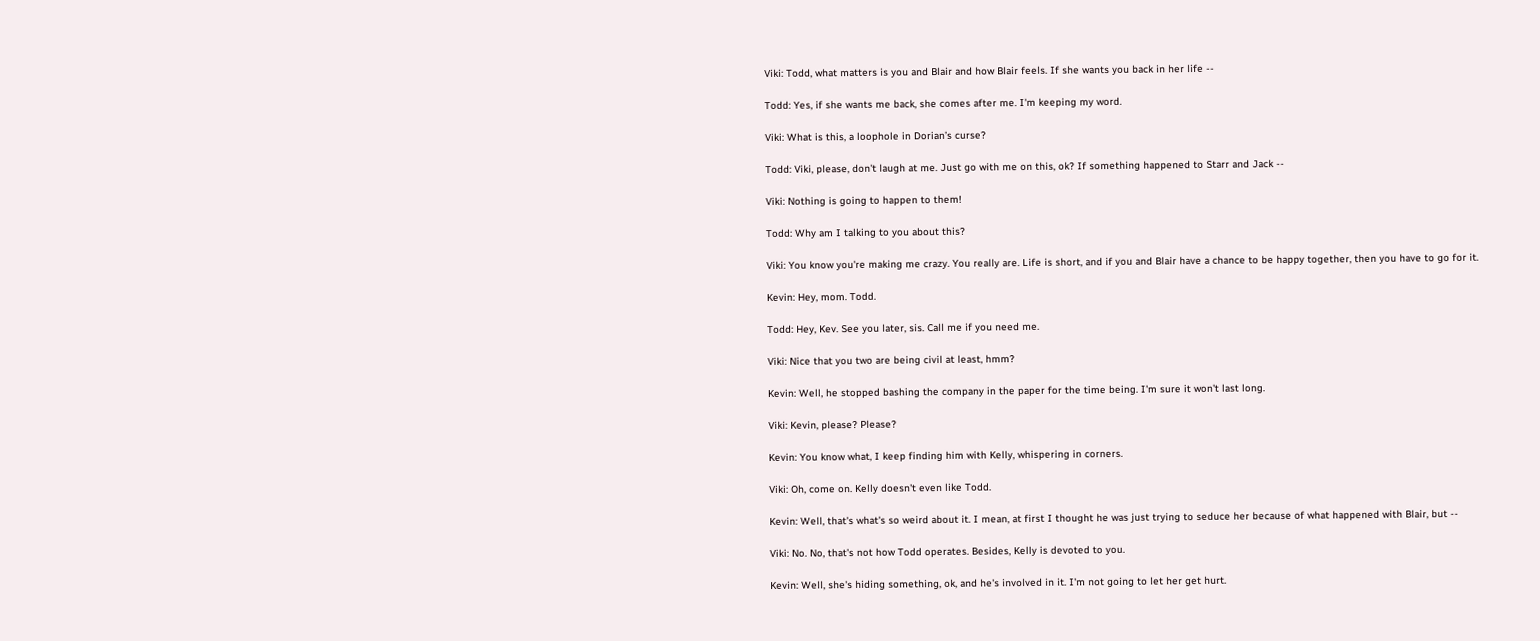Viki: Todd, what matters is you and Blair and how Blair feels. If she wants you back in her life --

Todd: Yes, if she wants me back, she comes after me. I'm keeping my word.

Viki: What is this, a loophole in Dorian’s curse?

Todd: Viki, please, don't laugh at me. Just go with me on this, ok? If something happened to Starr and Jack --

Viki: Nothing is going to happen to them!

Todd: Why am I talking to you about this?

Viki: You know you're making me crazy. You really are. Life is short, and if you and Blair have a chance to be happy together, then you have to go for it.

Kevin: Hey, mom. Todd.

Todd: Hey, Kev. See you later, sis. Call me if you need me.

Viki: Nice that you two are being civil at least, hmm?

Kevin: Well, he stopped bashing the company in the paper for the time being. I'm sure it won't last long.

Viki: Kevin, please? Please?

Kevin: You know what, I keep finding him with Kelly, whispering in corners.

Viki: Oh, come on. Kelly doesn't even like Todd.

Kevin: Well, that's what's so weird about it. I mean, at first I thought he was just trying to seduce her because of what happened with Blair, but --

Viki: No. No, that's not how Todd operates. Besides, Kelly is devoted to you.

Kevin: Well, she's hiding something, ok, and he's involved in it. I'm not going to let her get hurt.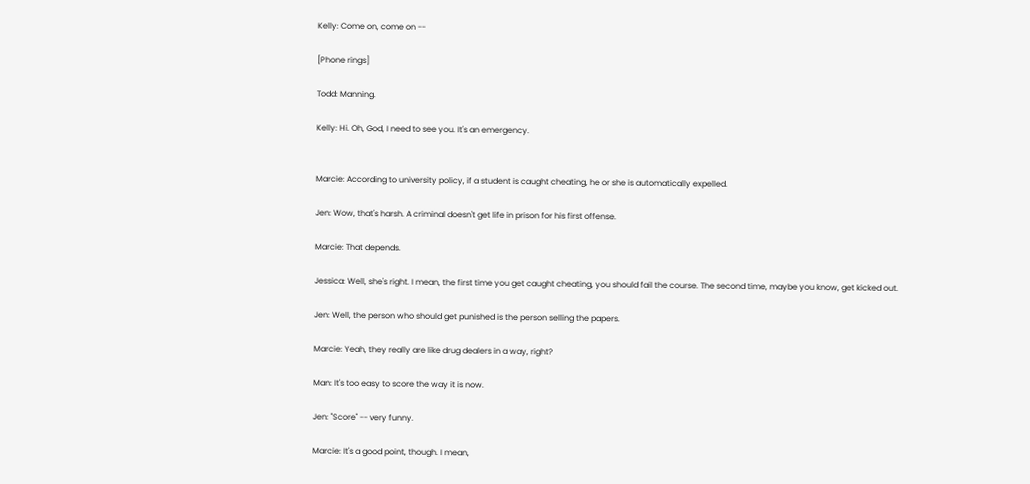Kelly: Come on, come on --

[Phone rings]

Todd: Manning.

Kelly: Hi. Oh, God, I need to see you. It's an emergency.


Marcie: According to university policy, if a student is caught cheating, he or she is automatically expelled.

Jen: Wow, that's harsh. A criminal doesn't get life in prison for his first offense.

Marcie: That depends.

Jessica: Well, she's right. I mean, the first time you get caught cheating, you should fail the course. The second time, maybe you know, get kicked out.

Jen: Well, the person who should get punished is the person selling the papers.

Marcie: Yeah, they really are like drug dealers in a way, right?

Man: It's too easy to score the way it is now.

Jen: "Score" -- very funny.

Marcie: It's a good point, though. I mean,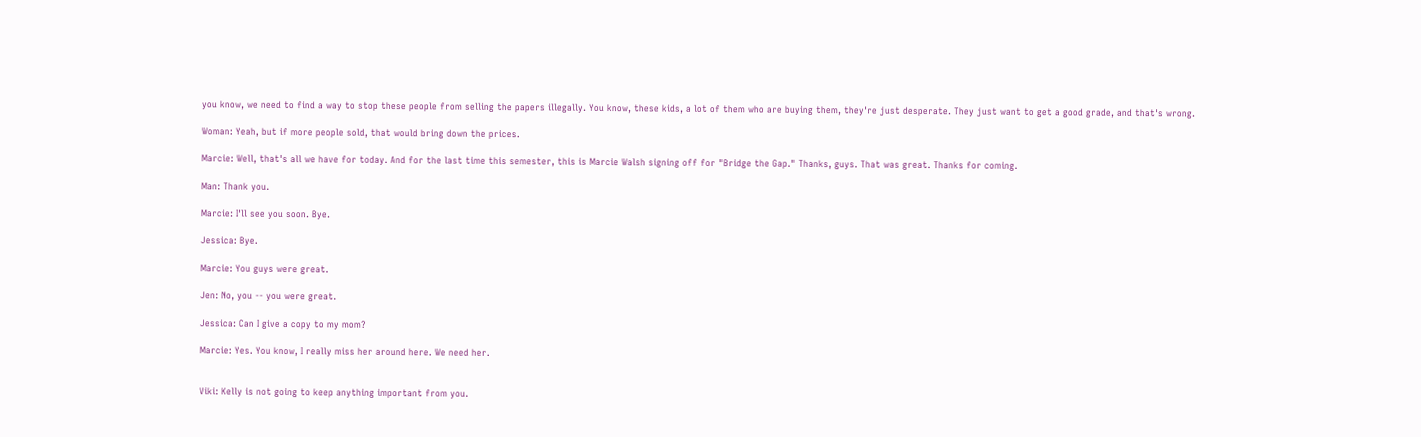you know, we need to find a way to stop these people from selling the papers illegally. You know, these kids, a lot of them who are buying them, they're just desperate. They just want to get a good grade, and that's wrong.

Woman: Yeah, but if more people sold, that would bring down the prices.

Marcie: Well, that's all we have for today. And for the last time this semester, this is Marcie Walsh signing off for "Bridge the Gap." Thanks, guys. That was great. Thanks for coming.

Man: Thank you.

Marcie: I'll see you soon. Bye.

Jessica: Bye.

Marcie: You guys were great.

Jen: No, you -- you were great.

Jessica: Can I give a copy to my mom?

Marcie: Yes. You know, I really miss her around here. We need her.


Viki: Kelly is not going to keep anything important from you.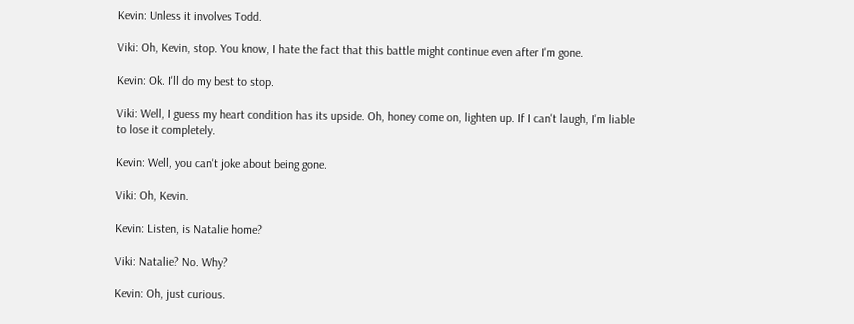Kevin: Unless it involves Todd.

Viki: Oh, Kevin, stop. You know, I hate the fact that this battle might continue even after I'm gone.

Kevin: Ok. I'll do my best to stop.

Viki: Well, I guess my heart condition has its upside. Oh, honey come on, lighten up. If I can't laugh, I'm liable to lose it completely.

Kevin: Well, you can't joke about being gone.

Viki: Oh, Kevin.

Kevin: Listen, is Natalie home?

Viki: Natalie? No. Why?

Kevin: Oh, just curious.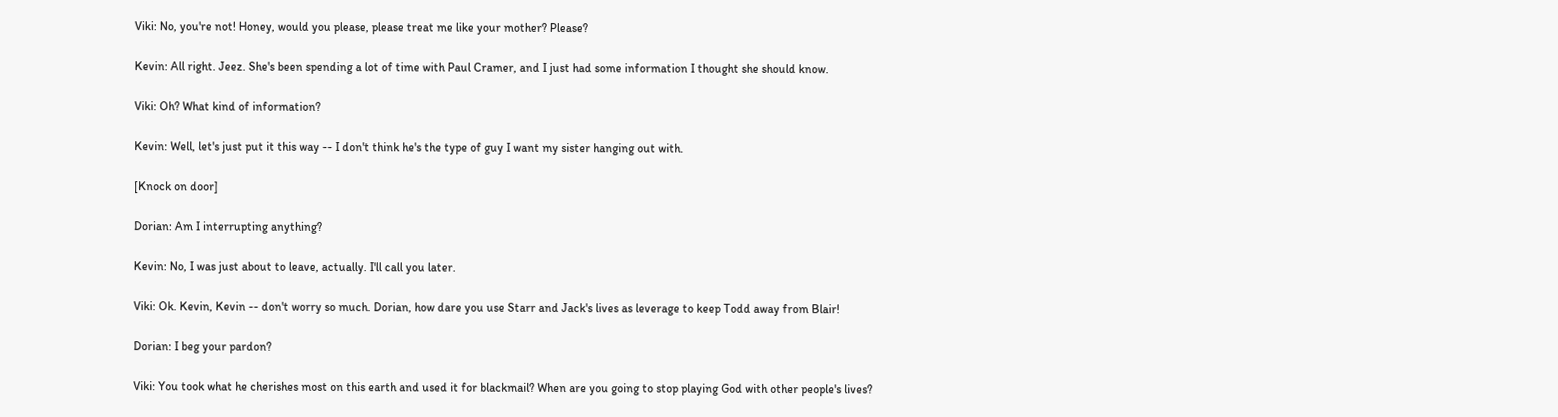Viki: No, you're not! Honey, would you please, please treat me like your mother? Please?

Kevin: All right. Jeez. She's been spending a lot of time with Paul Cramer, and I just had some information I thought she should know.

Viki: Oh? What kind of information?

Kevin: Well, let's just put it this way -- I don't think he's the type of guy I want my sister hanging out with.

[Knock on door]

Dorian: Am I interrupting anything?

Kevin: No, I was just about to leave, actually. I'll call you later.

Viki: Ok. Kevin, Kevin -- don't worry so much. Dorian, how dare you use Starr and Jack's lives as leverage to keep Todd away from Blair!

Dorian: I beg your pardon?

Viki: You took what he cherishes most on this earth and used it for blackmail? When are you going to stop playing God with other people's lives?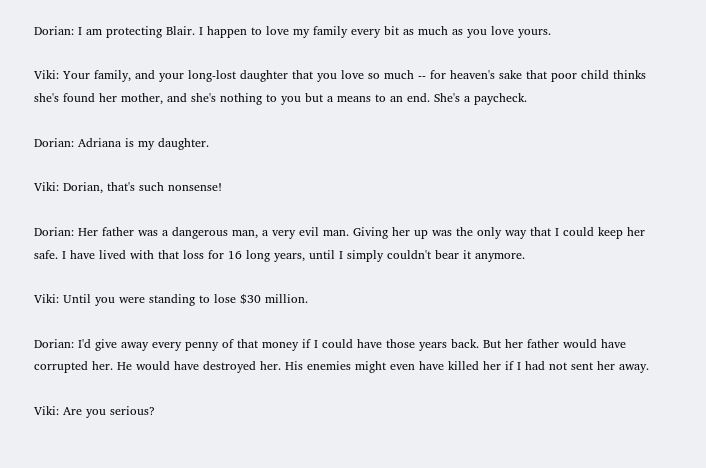Dorian: I am protecting Blair. I happen to love my family every bit as much as you love yours.

Viki: Your family, and your long-lost daughter that you love so much -- for heaven's sake that poor child thinks she's found her mother, and she's nothing to you but a means to an end. She's a paycheck.

Dorian: Adriana is my daughter.

Viki: Dorian, that's such nonsense!

Dorian: Her father was a dangerous man, a very evil man. Giving her up was the only way that I could keep her safe. I have lived with that loss for 16 long years, until I simply couldn't bear it anymore.

Viki: Until you were standing to lose $30 million.

Dorian: I'd give away every penny of that money if I could have those years back. But her father would have corrupted her. He would have destroyed her. His enemies might even have killed her if I had not sent her away.

Viki: Are you serious?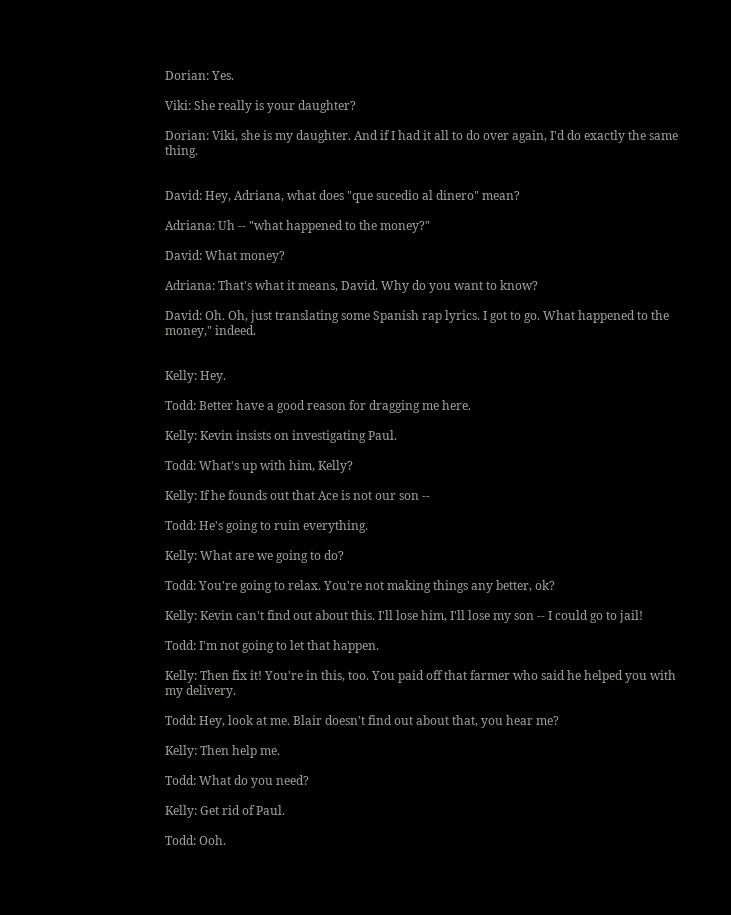Dorian: Yes.

Viki: She really is your daughter?

Dorian: Viki, she is my daughter. And if I had it all to do over again, I'd do exactly the same thing.


David: Hey, Adriana, what does "que sucedio al dinero" mean?

Adriana: Uh -- "what happened to the money?"

David: What money?

Adriana: That's what it means, David. Why do you want to know?

David: Oh. Oh, just translating some Spanish rap lyrics. I got to go. What happened to the money," indeed.


Kelly: Hey.

Todd: Better have a good reason for dragging me here.

Kelly: Kevin insists on investigating Paul.

Todd: What's up with him, Kelly?

Kelly: If he founds out that Ace is not our son --

Todd: He's going to ruin everything.

Kelly: What are we going to do?

Todd: You're going to relax. You're not making things any better, ok?

Kelly: Kevin can't find out about this. I'll lose him, I'll lose my son -- I could go to jail!

Todd: I'm not going to let that happen.

Kelly: Then fix it! You're in this, too. You paid off that farmer who said he helped you with my delivery.

Todd: Hey, look at me. Blair doesn't find out about that, you hear me?

Kelly: Then help me.

Todd: What do you need?

Kelly: Get rid of Paul.

Todd: Ooh.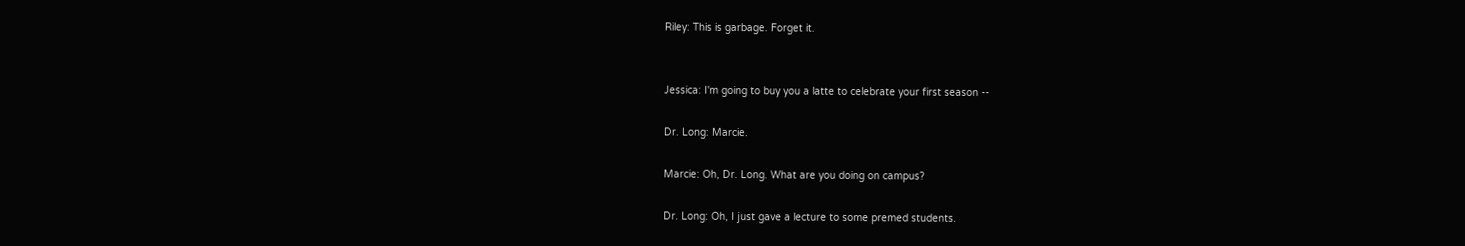Riley: This is garbage. Forget it.


Jessica: I'm going to buy you a latte to celebrate your first season --

Dr. Long: Marcie.

Marcie: Oh, Dr. Long. What are you doing on campus?

Dr. Long: Oh, I just gave a lecture to some premed students.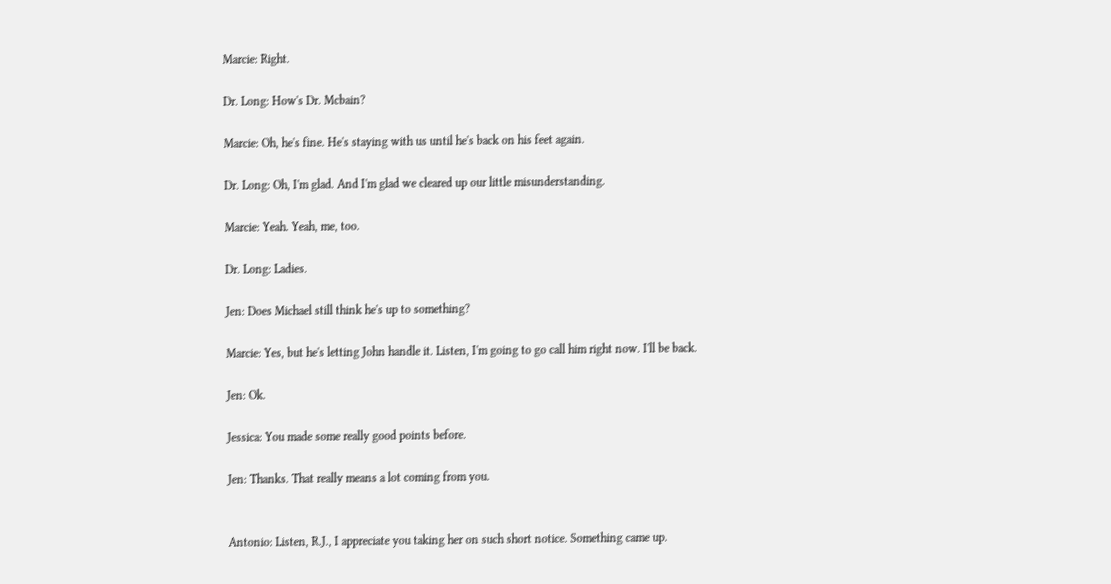Marcie: Right.

Dr. Long: How's Dr. Mcbain?

Marcie: Oh, he's fine. He's staying with us until he's back on his feet again.

Dr. Long: Oh, I'm glad. And I'm glad we cleared up our little misunderstanding.

Marcie: Yeah. Yeah, me, too.

Dr. Long: Ladies.

Jen: Does Michael still think he's up to something?

Marcie: Yes, but he's letting John handle it. Listen, I'm going to go call him right now. I'll be back.

Jen: Ok.

Jessica: You made some really good points before.

Jen: Thanks. That really means a lot coming from you.


Antonio: Listen, R.J., I appreciate you taking her on such short notice. Something came up.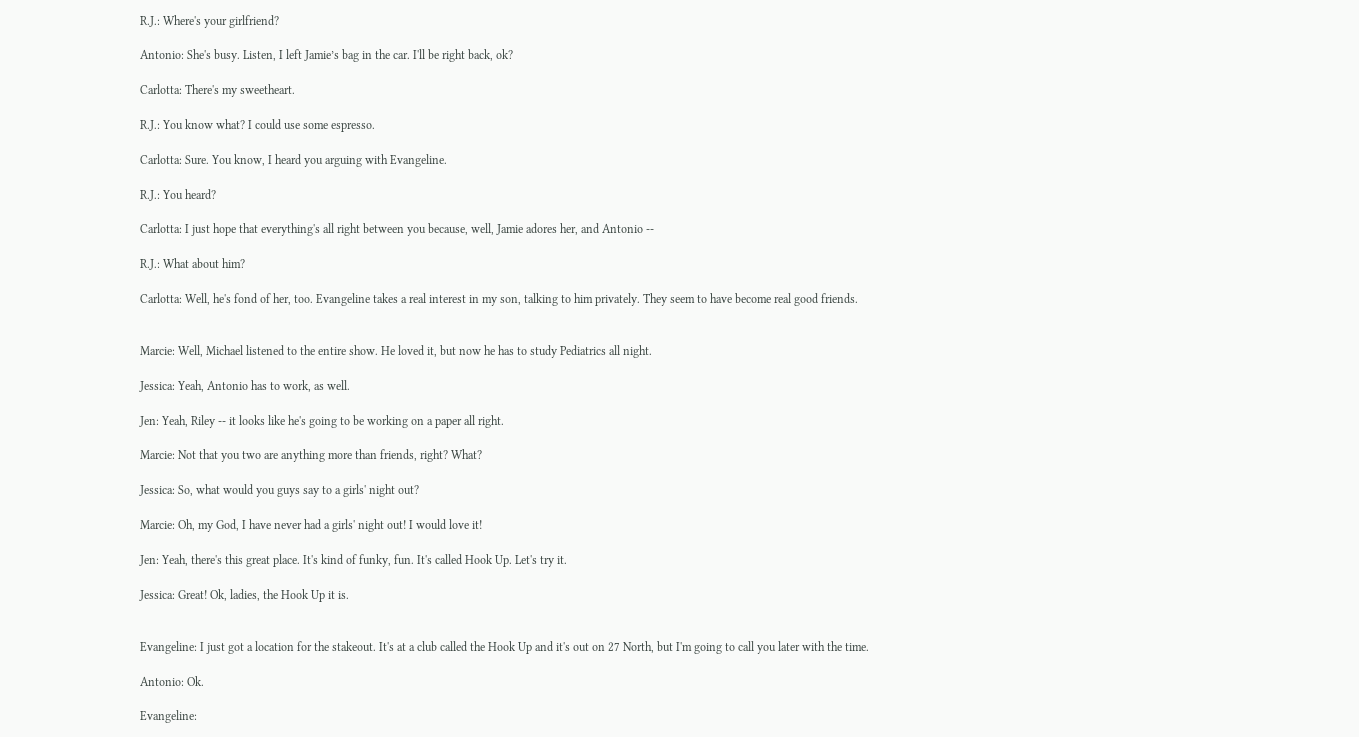R.J.: Where's your girlfriend?

Antonio: She's busy. Listen, I left Jamie’s bag in the car. I'll be right back, ok?

Carlotta: There's my sweetheart.

R.J.: You know what? I could use some espresso.

Carlotta: Sure. You know, I heard you arguing with Evangeline.

R.J.: You heard?

Carlotta: I just hope that everything's all right between you because, well, Jamie adores her, and Antonio --

R.J.: What about him?

Carlotta: Well, he's fond of her, too. Evangeline takes a real interest in my son, talking to him privately. They seem to have become real good friends.


Marcie: Well, Michael listened to the entire show. He loved it, but now he has to study Pediatrics all night.

Jessica: Yeah, Antonio has to work, as well.

Jen: Yeah, Riley -- it looks like he's going to be working on a paper all right.

Marcie: Not that you two are anything more than friends, right? What?

Jessica: So, what would you guys say to a girls' night out?

Marcie: Oh, my God, I have never had a girls' night out! I would love it!

Jen: Yeah, there's this great place. It's kind of funky, fun. It's called Hook Up. Let's try it.

Jessica: Great! Ok, ladies, the Hook Up it is.


Evangeline: I just got a location for the stakeout. It's at a club called the Hook Up and it's out on 27 North, but I'm going to call you later with the time.

Antonio: Ok.

Evangeline: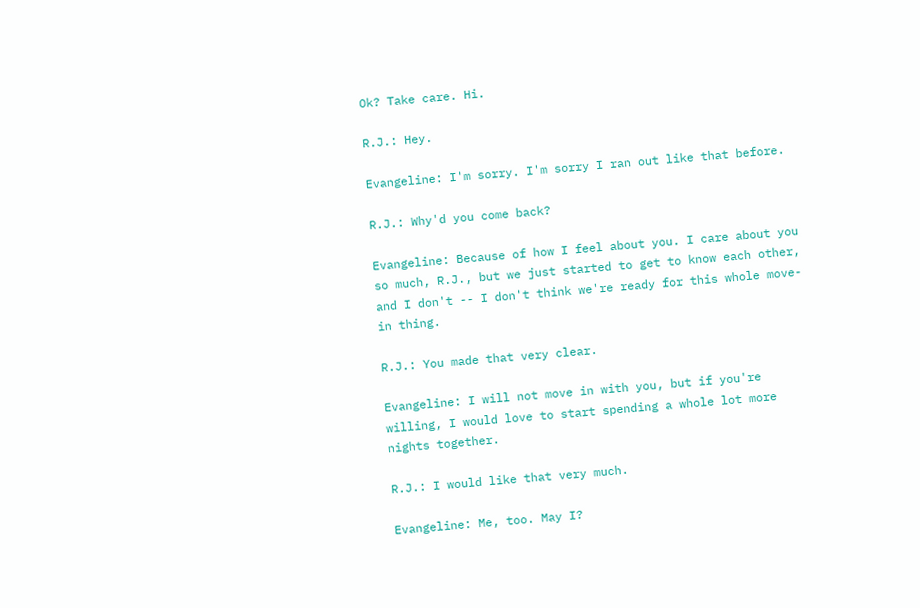Ok? Take care. Hi.

R.J.: Hey.

Evangeline: I'm sorry. I'm sorry I ran out like that before.

R.J.: Why'd you come back?

Evangeline: Because of how I feel about you. I care about you so much, R.J., but we just started to get to know each other, and I don't -- I don't think we're ready for this whole move-in thing.

R.J.: You made that very clear.

Evangeline: I will not move in with you, but if you're willing, I would love to start spending a whole lot more nights together.

R.J.: I would like that very much.

Evangeline: Me, too. May I?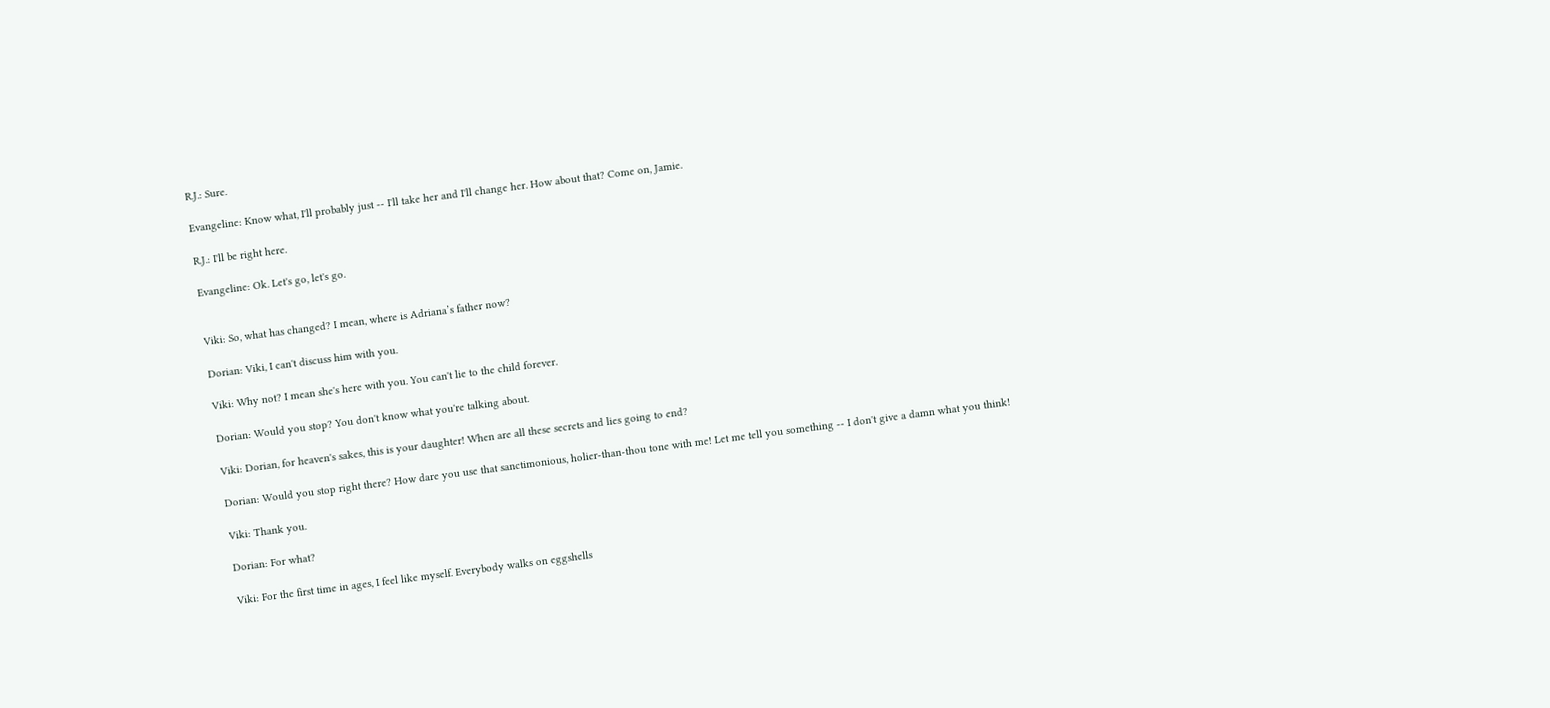R.J.: Sure.

Evangeline: Know what, I'll probably just -- I'll take her and I'll change her. How about that? Come on, Jamie.

R.J.: I'll be right here.

Evangeline: Ok. Let's go, let's go.


Viki: So, what has changed? I mean, where is Adriana’s father now?

Dorian: Viki, I can't discuss him with you.

Viki: Why not? I mean she's here with you. You can't lie to the child forever.

Dorian: Would you stop? You don't know what you're talking about.

Viki: Dorian, for heaven's sakes, this is your daughter! When are all these secrets and lies going to end?

Dorian: Would you stop right there? How dare you use that sanctimonious, holier-than-thou tone with me! Let me tell you something -- I don't give a damn what you think!

Viki: Thank you.

Dorian: For what?

Viki: For the first time in ages, I feel like myself. Everybody walks on eggshells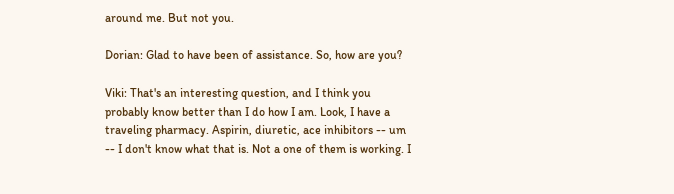around me. But not you.

Dorian: Glad to have been of assistance. So, how are you?

Viki: That's an interesting question, and I think you probably know better than I do how I am. Look, I have a traveling pharmacy. Aspirin, diuretic, ace inhibitors -- um -- I don't know what that is. Not a one of them is working. I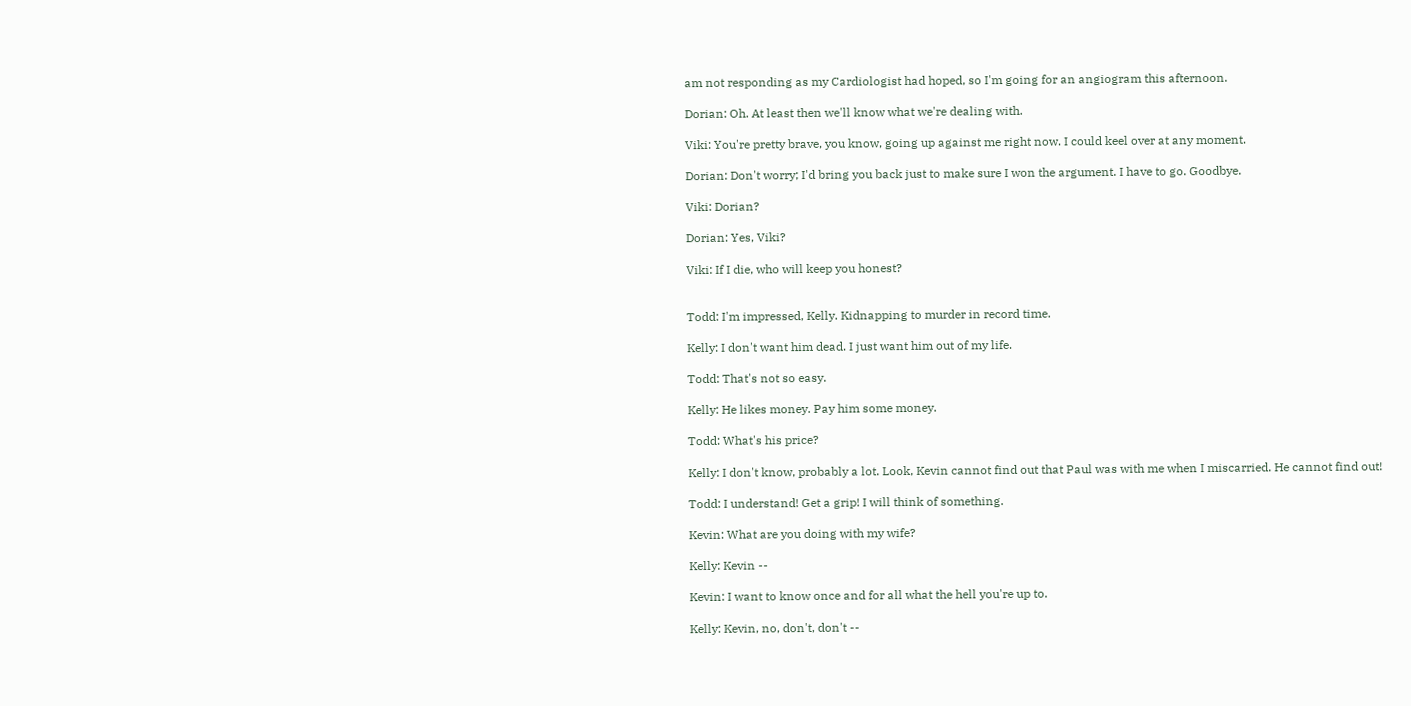am not responding as my Cardiologist had hoped, so I'm going for an angiogram this afternoon.

Dorian: Oh. At least then we'll know what we're dealing with.

Viki: You're pretty brave, you know, going up against me right now. I could keel over at any moment.

Dorian: Don't worry; I'd bring you back just to make sure I won the argument. I have to go. Goodbye.

Viki: Dorian?

Dorian: Yes, Viki?

Viki: If I die, who will keep you honest?


Todd: I'm impressed, Kelly. Kidnapping to murder in record time.

Kelly: I don't want him dead. I just want him out of my life.

Todd: That's not so easy.

Kelly: He likes money. Pay him some money.

Todd: What's his price?

Kelly: I don't know, probably a lot. Look, Kevin cannot find out that Paul was with me when I miscarried. He cannot find out!

Todd: I understand! Get a grip! I will think of something.

Kevin: What are you doing with my wife?

Kelly: Kevin --

Kevin: I want to know once and for all what the hell you're up to.

Kelly: Kevin, no, don't, don't --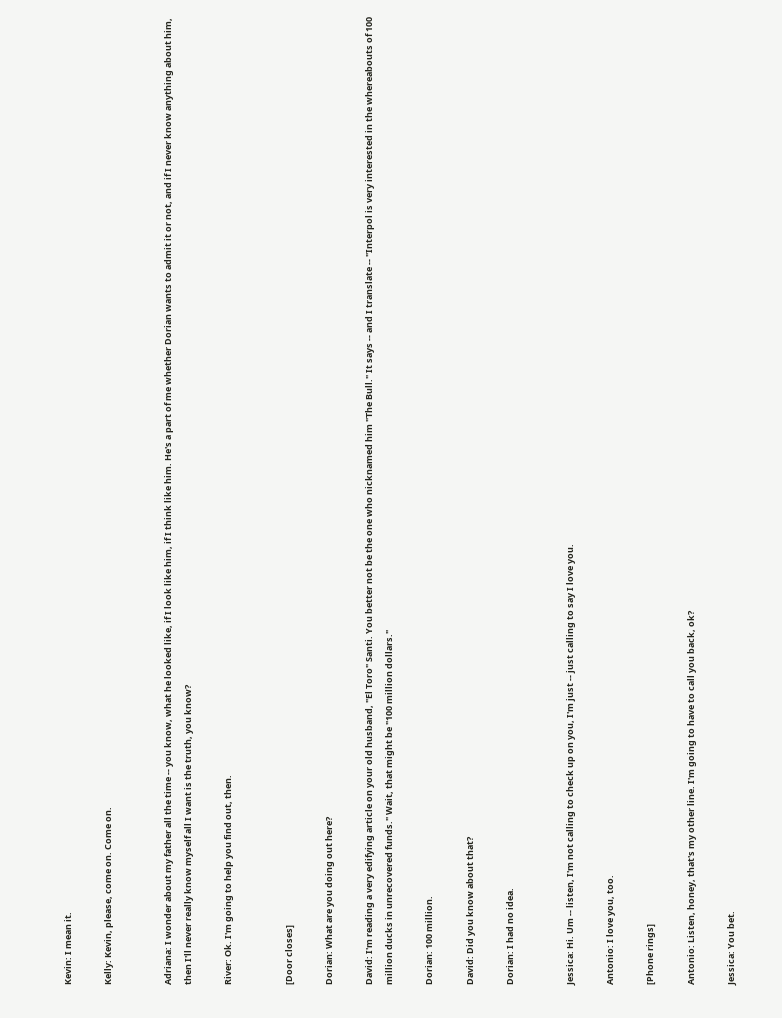Kevin: I mean it.

Kelly: Kevin, please, come on. Come on.


Adriana: I wonder about my father all the time -- you know, what he looked like, if I look like him, if I think like him. He's a part of me whether Dorian wants to admit it or not, and if I never know anything about him, then I'll never really know myself all I want is the truth, you know?

River: Ok. I'm going to help you find out, then.


[Door closes]

Dorian: What are you doing out here?

David: I'm reading a very edifying article on your old husband, "El Toro" Santi. You better not be the one who nicknamed him "The Bull." It says -- and I translate -- "Interpol is very interested in the whereabouts of 100 million ducks in unrecovered funds." Wait, that might be "100 million dollars."

Dorian: 100 million.

David: Did you know about that?

Dorian: I had no idea.


Jessica: Hi. Um -- listen, I'm not calling to check up on you, I'm just -- just calling to say I love you.

Antonio: I love you, too.

[Phone rings]

Antonio: Listen, honey, that's my other line. I'm going to have to call you back, ok?

Jessica: You bet.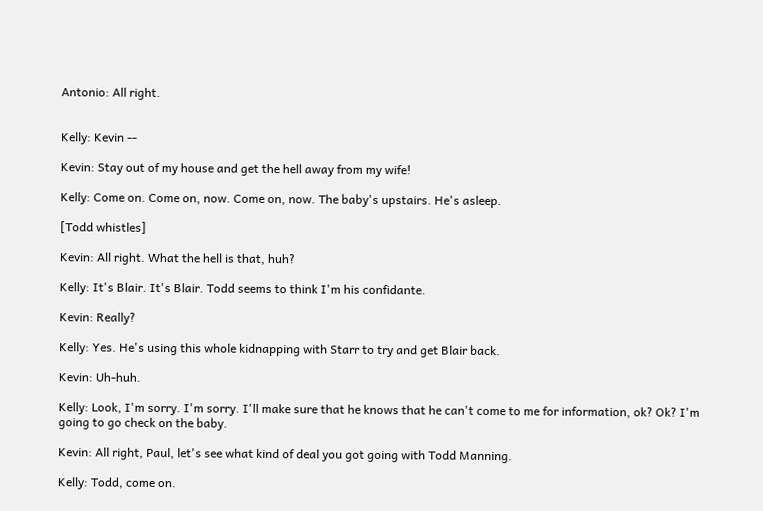Antonio: All right.


Kelly: Kevin --

Kevin: Stay out of my house and get the hell away from my wife!

Kelly: Come on. Come on, now. Come on, now. The baby's upstairs. He's asleep.

[Todd whistles]

Kevin: All right. What the hell is that, huh?

Kelly: It's Blair. It's Blair. Todd seems to think I'm his confidante.

Kevin: Really?

Kelly: Yes. He's using this whole kidnapping with Starr to try and get Blair back.

Kevin: Uh-huh.

Kelly: Look, I'm sorry. I'm sorry. I'll make sure that he knows that he can't come to me for information, ok? Ok? I'm going to go check on the baby.

Kevin: All right, Paul, let's see what kind of deal you got going with Todd Manning.

Kelly: Todd, come on.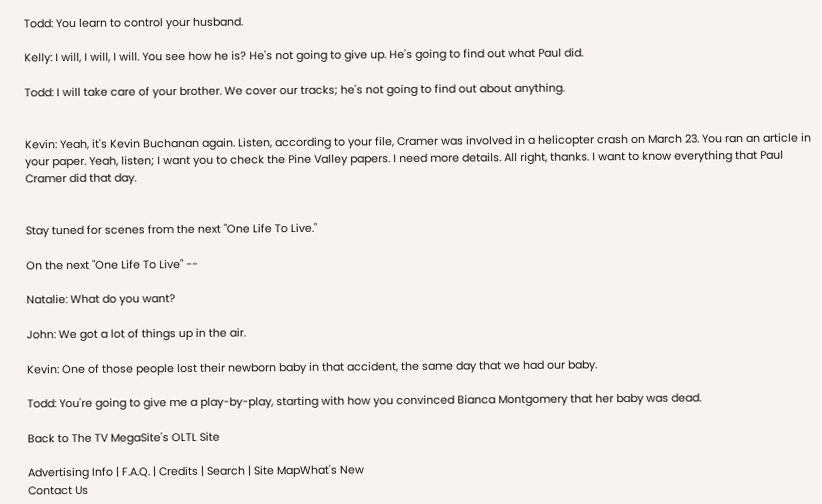Todd: You learn to control your husband.

Kelly: I will, I will, I will. You see how he is? He's not going to give up. He's going to find out what Paul did.

Todd: I will take care of your brother. We cover our tracks; he's not going to find out about anything.


Kevin: Yeah, it's Kevin Buchanan again. Listen, according to your file, Cramer was involved in a helicopter crash on March 23. You ran an article in your paper. Yeah, listen; I want you to check the Pine Valley papers. I need more details. All right, thanks. I want to know everything that Paul Cramer did that day.


Stay tuned for scenes from the next "One Life To Live."

On the next "One Life To Live" --

Natalie: What do you want?

John: We got a lot of things up in the air.

Kevin: One of those people lost their newborn baby in that accident, the same day that we had our baby.

Todd: You're going to give me a play-by-play, starting with how you convinced Bianca Montgomery that her baby was dead.

Back to The TV MegaSite's OLTL Site

Advertising Info | F.A.Q. | Credits | Search | Site MapWhat's New
Contact Us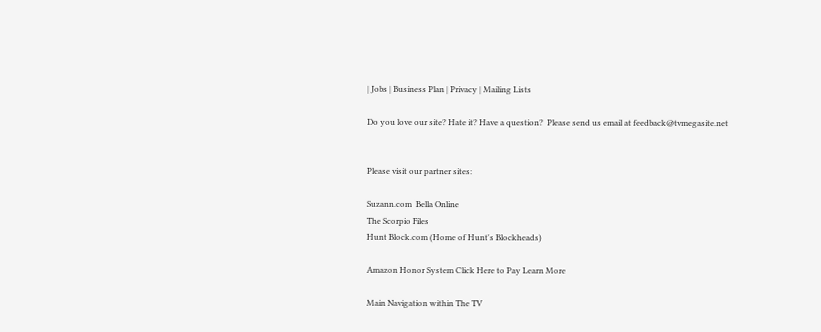| Jobs | Business Plan | Privacy | Mailing Lists

Do you love our site? Hate it? Have a question?  Please send us email at feedback@tvmegasite.net


Please visit our partner sites:

Suzann.com  Bella Online
The Scorpio Files
Hunt Block.com (Home of Hunt's Blockheads)

Amazon Honor System Click Here to Pay Learn More

Main Navigation within The TV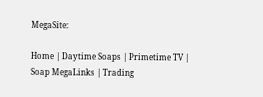MegaSite:

Home | Daytime Soaps | Primetime TV | Soap MegaLinks | Trading